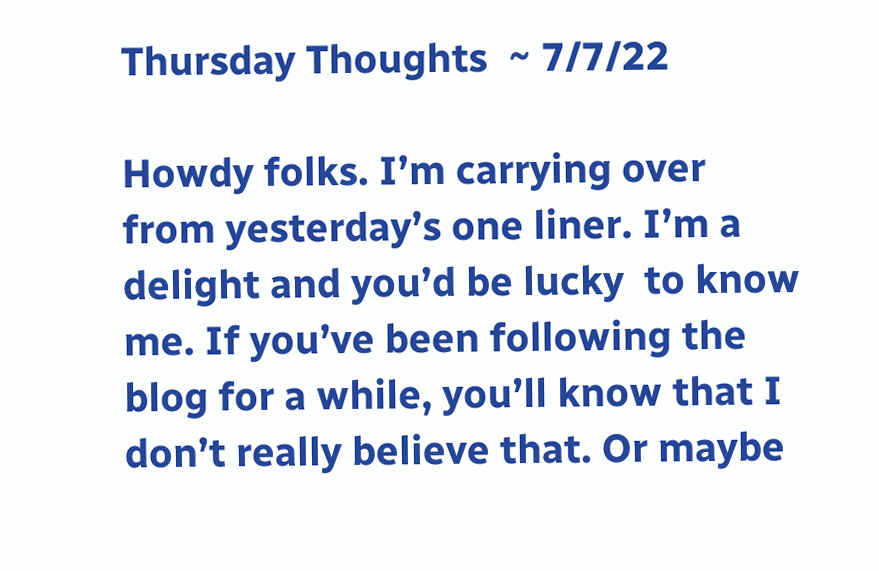Thursday Thoughts  ~ 7/7/22

Howdy folks. I’m carrying over from yesterday’s one liner. I’m a delight and you’d be lucky  to know me. If you’ve been following the blog for a while, you’ll know that I don’t really believe that. Or maybe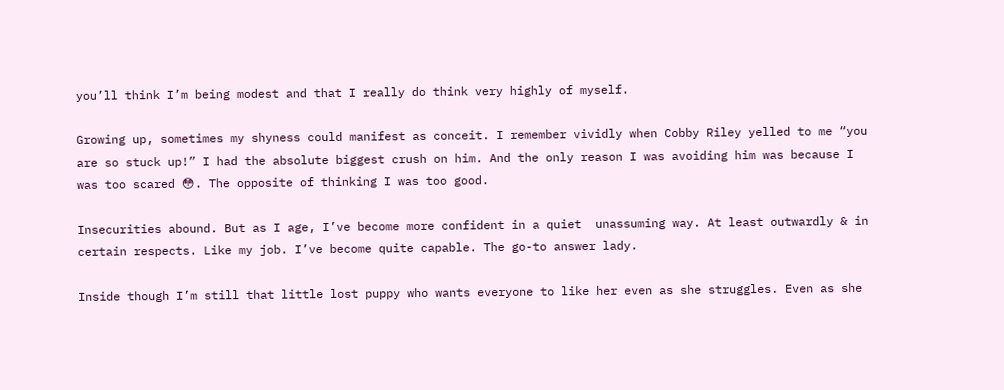you’ll think I’m being modest and that I really do think very highly of myself.

Growing up, sometimes my shyness could manifest as conceit. I remember vividly when Cobby Riley yelled to me “you are so stuck up!” I had the absolute biggest crush on him. And the only reason I was avoiding him was because I was too scared 😳. The opposite of thinking I was too good.

Insecurities abound. But as I age, I’ve become more confident in a quiet  unassuming way. At least outwardly & in certain respects. Like my job. I’ve become quite capable. The go-to answer lady.

Inside though I’m still that little lost puppy who wants everyone to like her even as she struggles. Even as she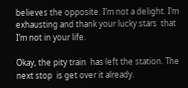believes the opposite. I’m not a delight. I’m exhausting and thank your lucky stars  that I’m not in your life.

Okay, the pity train  has left the station. The next stop  is get over it already.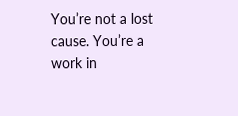You’re not a lost cause. You’re a work in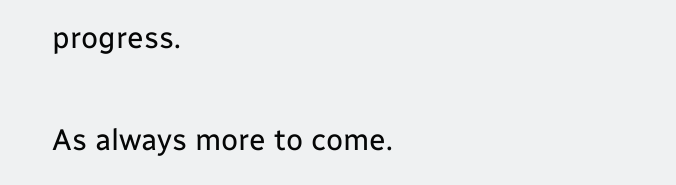progress.

As always more to come.